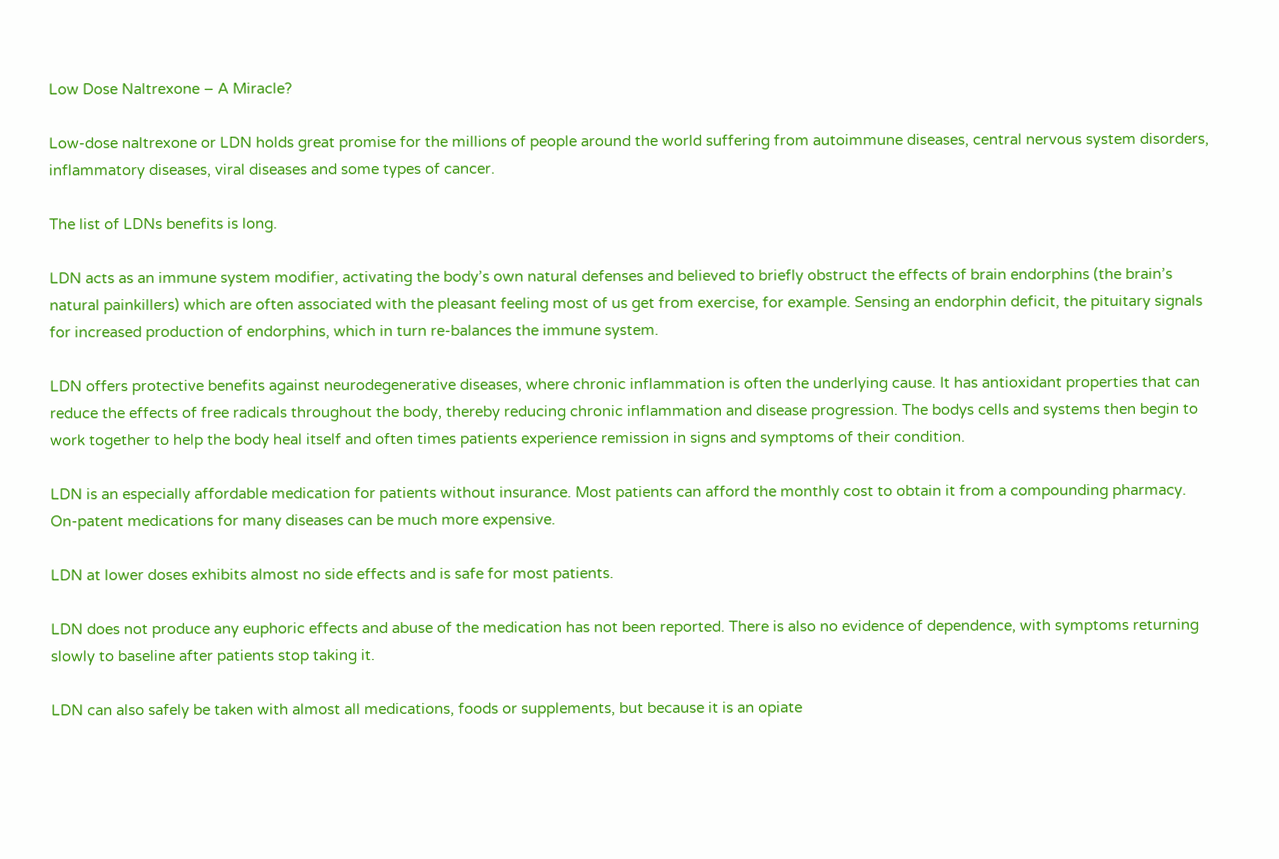Low Dose Naltrexone – A Miracle?

Low-dose naltrexone or LDN holds great promise for the millions of people around the world suffering from autoimmune diseases, central nervous system disorders, inflammatory diseases, viral diseases and some types of cancer.

The list of LDNs benefits is long.

LDN acts as an immune system modifier, activating the body’s own natural defenses and believed to briefly obstruct the effects of brain endorphins (the brain’s natural painkillers) which are often associated with the pleasant feeling most of us get from exercise, for example. Sensing an endorphin deficit, the pituitary signals for increased production of endorphins, which in turn re-balances the immune system.

LDN offers protective benefits against neurodegenerative diseases, where chronic inflammation is often the underlying cause. It has antioxidant properties that can reduce the effects of free radicals throughout the body, thereby reducing chronic inflammation and disease progression. The bodys cells and systems then begin to work together to help the body heal itself and often times patients experience remission in signs and symptoms of their condition.

LDN is an especially affordable medication for patients without insurance. Most patients can afford the monthly cost to obtain it from a compounding pharmacy. On-patent medications for many diseases can be much more expensive.

LDN at lower doses exhibits almost no side effects and is safe for most patients.

LDN does not produce any euphoric effects and abuse of the medication has not been reported. There is also no evidence of dependence, with symptoms returning slowly to baseline after patients stop taking it.

LDN can also safely be taken with almost all medications, foods or supplements, but because it is an opiate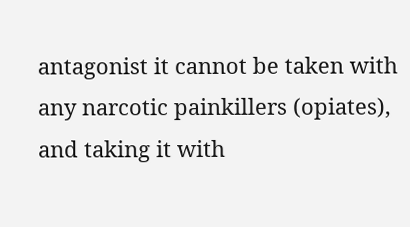antagonist it cannot be taken with any narcotic painkillers (opiates), and taking it with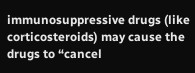immunosuppressive drugs (like corticosteroids) may cause the drugs to “cancel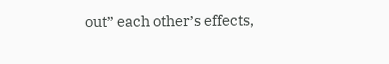out” each other’s effects,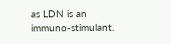as LDN is an immuno-stimulant.